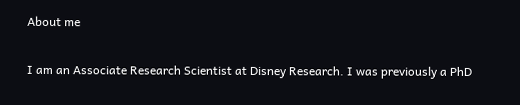About me


I am an Associate Research Scientist at Disney Research. I was previously a PhD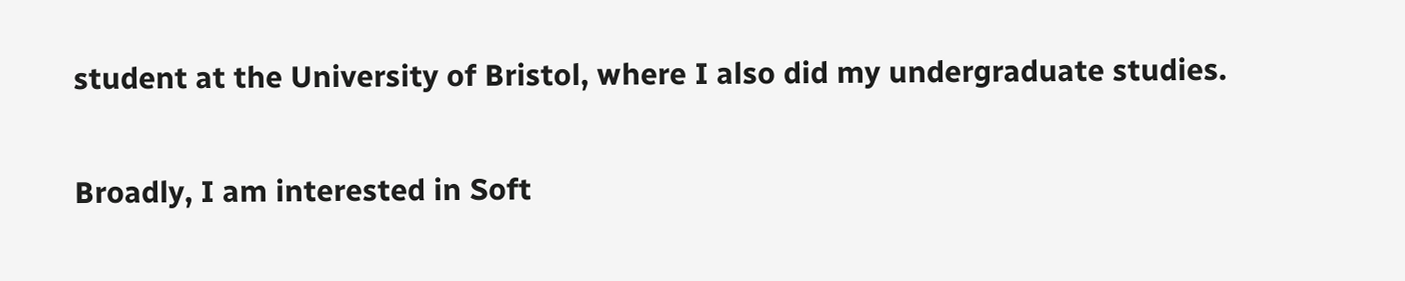student at the University of Bristol, where I also did my undergraduate studies.

Broadly, I am interested in Soft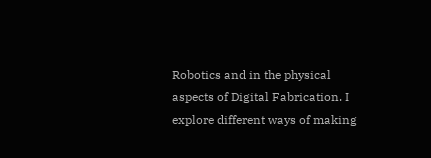Robotics and in the physical aspects of Digital Fabrication. I explore different ways of making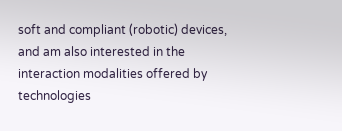soft and compliant (robotic) devices, and am also interested in the interaction modalities offered by technologies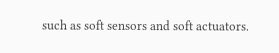such as soft sensors and soft actuators.